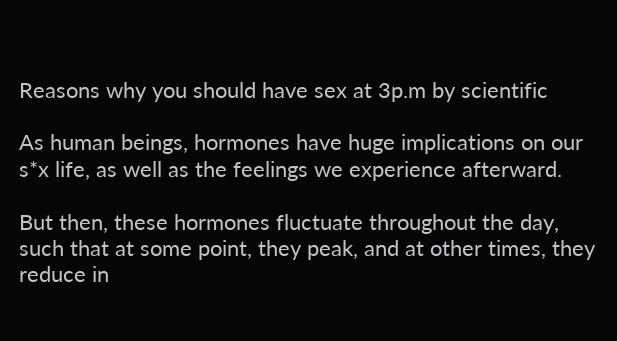Reasons why you should have sex at 3p.m by scientific

As human beings, hormones have huge implications on our s*x life, as well as the feelings we experience afterward.

But then, these hormones fluctuate throughout the day, such that at some point, they peak, and at other times, they reduce in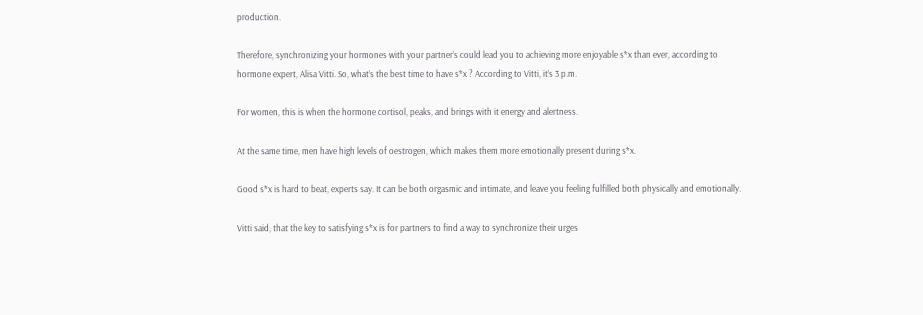production.

Therefore, synchronizing your hormones with your partner’s could lead you to achieving more enjoyable s*x than ever, according to hormone expert, Alisa Vitti. So, what’s the best time to have s*x ? According to Vitti, it’s 3 p.m.

For women, this is when the hormone cortisol, peaks, and brings with it energy and alertness.

At the same time, men have high levels of oestrogen, which makes them more emotionally present during s*x.

Good s*x is hard to beat, experts say. It can be both orgasmic and intimate, and leave you feeling fulfilled both physically and emotionally.

Vitti said, that the key to satisfying s*x is for partners to find a way to synchronize their urges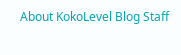About KokoLevel Blog Staff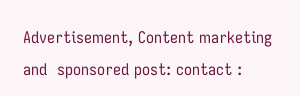Advertisement, Content marketing and  sponsored post: contact :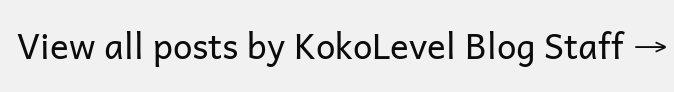View all posts by KokoLevel Blog Staff →